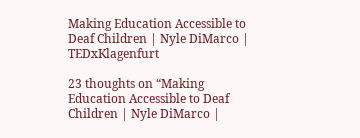Making Education Accessible to Deaf Children | Nyle DiMarco | TEDxKlagenfurt

23 thoughts on “Making Education Accessible to Deaf Children | Nyle DiMarco |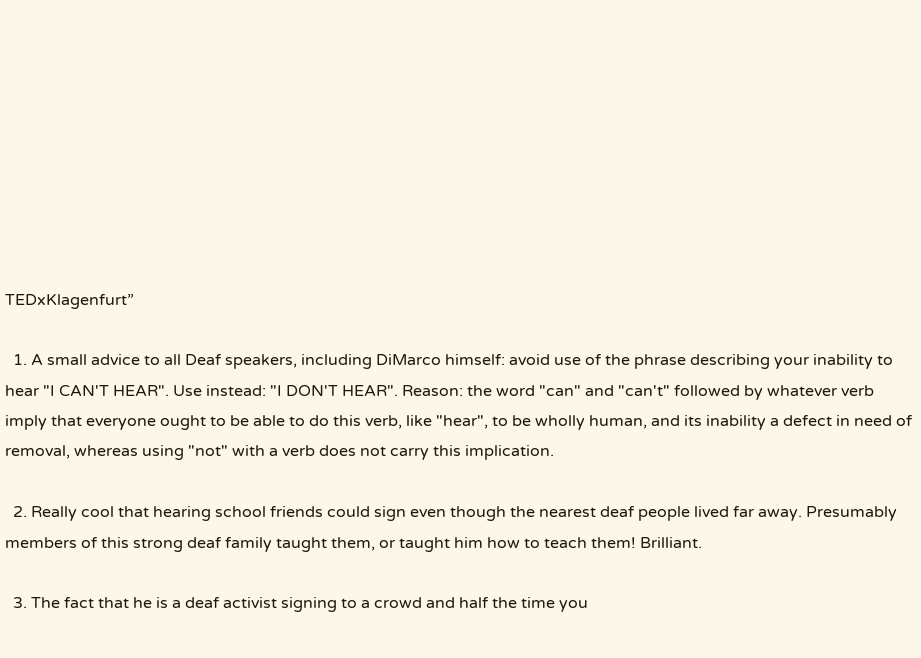TEDxKlagenfurt”

  1. A small advice to all Deaf speakers, including DiMarco himself: avoid use of the phrase describing your inability to hear "I CAN'T HEAR". Use instead: "I DON'T HEAR". Reason: the word "can" and "can't" followed by whatever verb imply that everyone ought to be able to do this verb, like "hear", to be wholly human, and its inability a defect in need of removal, whereas using "not" with a verb does not carry this implication.

  2. Really cool that hearing school friends could sign even though the nearest deaf people lived far away. Presumably members of this strong deaf family taught them, or taught him how to teach them! Brilliant.

  3. The fact that he is a deaf activist signing to a crowd and half the time you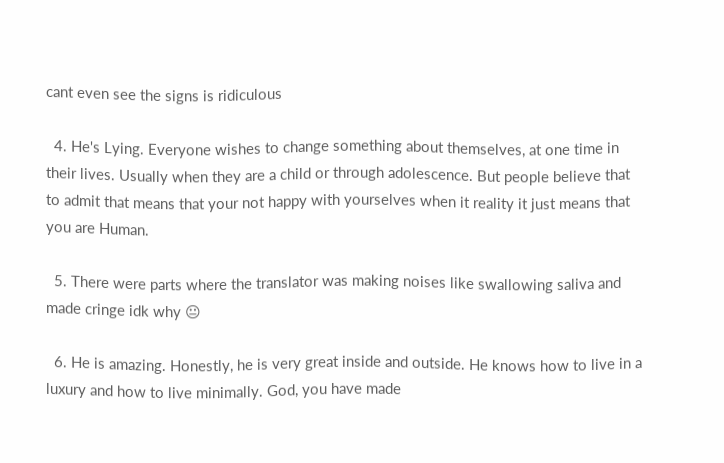cant even see the signs is ridiculous

  4. He's Lying. Everyone wishes to change something about themselves, at one time in their lives. Usually when they are a child or through adolescence. But people believe that to admit that means that your not happy with yourselves when it reality it just means that you are Human.

  5. There were parts where the translator was making noises like swallowing saliva and made cringe idk why 😐

  6. He is amazing. Honestly, he is very great inside and outside. He knows how to live in a luxury and how to live minimally. God, you have made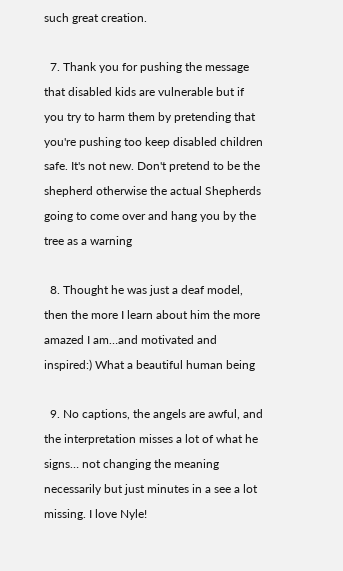such great creation.

  7. Thank you for pushing the message that disabled kids are vulnerable but if you try to harm them by pretending that you're pushing too keep disabled children safe. It's not new. Don't pretend to be the shepherd otherwise the actual Shepherds going to come over and hang you by the tree as a warning

  8. Thought he was just a deaf model, then the more I learn about him the more amazed I am…and motivated and inspired:) What a beautiful human being

  9. No captions, the angels are awful, and the interpretation misses a lot of what he signs… not changing the meaning necessarily but just minutes in a see a lot missing. I love Nyle!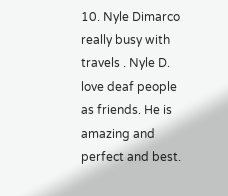10. Nyle Dimarco really busy with travels . Nyle D. love deaf people as friends. He is amazing and perfect and best.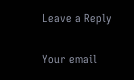Leave a Reply

Your email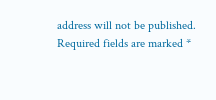address will not be published. Required fields are marked *